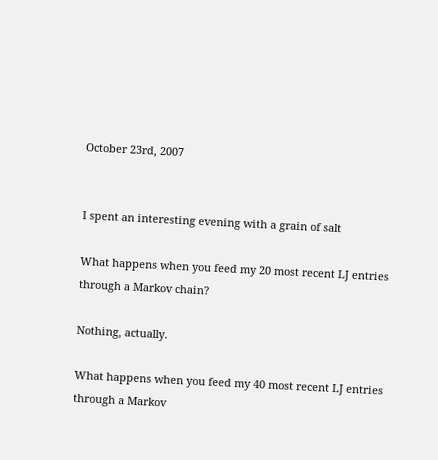October 23rd, 2007


I spent an interesting evening with a grain of salt

What happens when you feed my 20 most recent LJ entries through a Markov chain?

Nothing, actually.

What happens when you feed my 40 most recent LJ entries through a Markov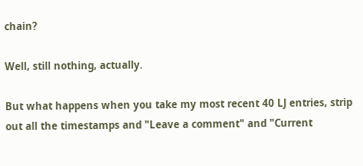chain?

Well, still nothing, actually.

But what happens when you take my most recent 40 LJ entries, strip out all the timestamps and "Leave a comment" and "Current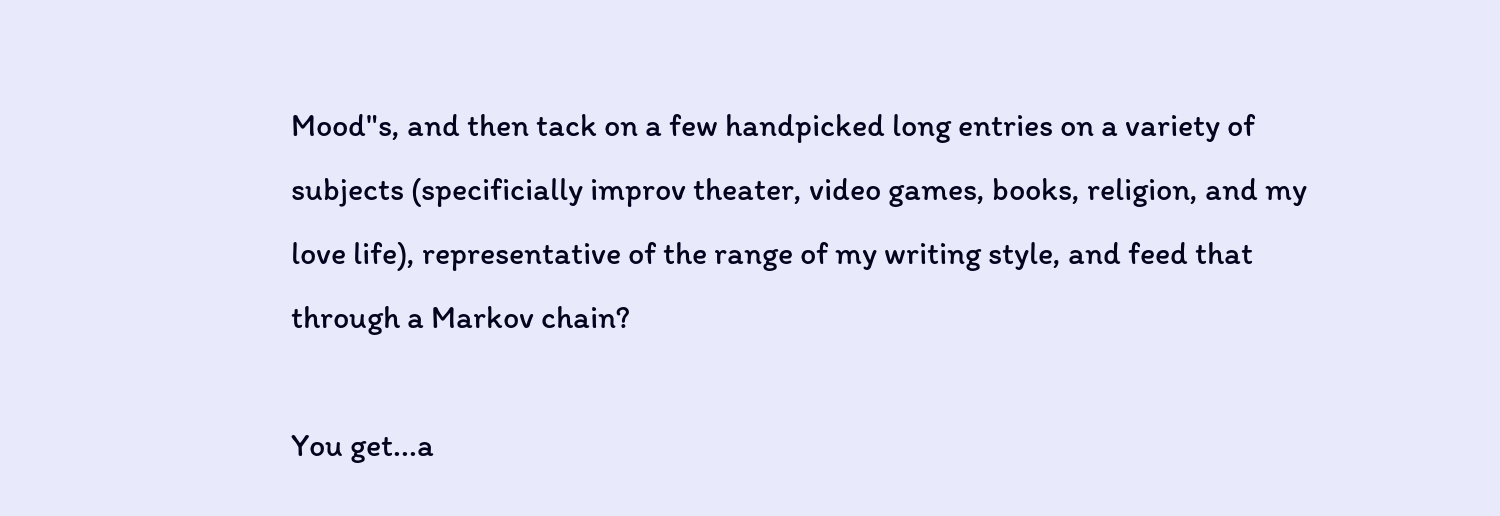Mood"s, and then tack on a few handpicked long entries on a variety of subjects (specificially improv theater, video games, books, religion, and my love life), representative of the range of my writing style, and feed that through a Markov chain?

You get...a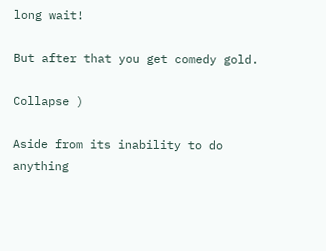long wait!

But after that you get comedy gold.

Collapse )

Aside from its inability to do anything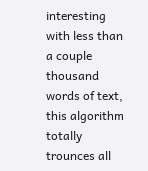interesting with less than a couple thousand words of text, this algorithm totally trounces all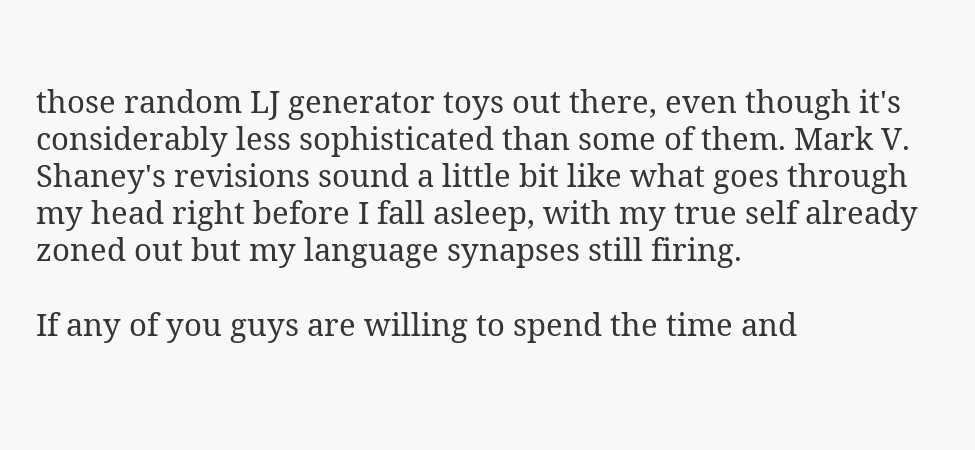those random LJ generator toys out there, even though it's considerably less sophisticated than some of them. Mark V. Shaney's revisions sound a little bit like what goes through my head right before I fall asleep, with my true self already zoned out but my language synapses still firing.

If any of you guys are willing to spend the time and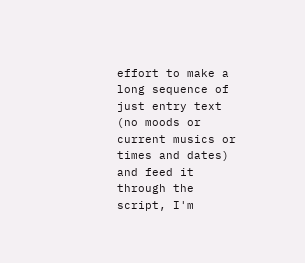effort to make a long sequence of just entry text (no moods or current musics or times and dates) and feed it through the script, I'm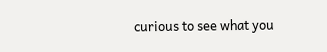curious to see what you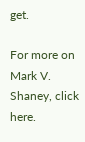get.

For more on Mark V. Shaney, click here.